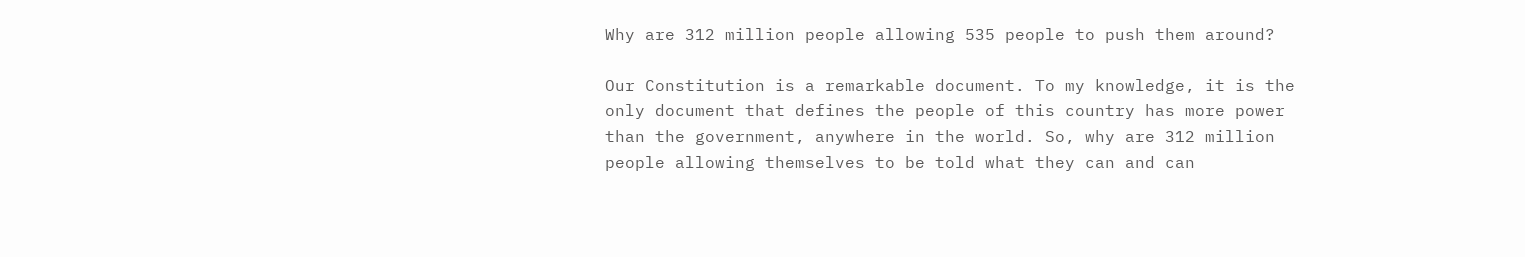Why are 312 million people allowing 535 people to push them around?

Our Constitution is a remarkable document. To my knowledge, it is the only document that defines the people of this country has more power than the government, anywhere in the world. So, why are 312 million people allowing themselves to be told what they can and can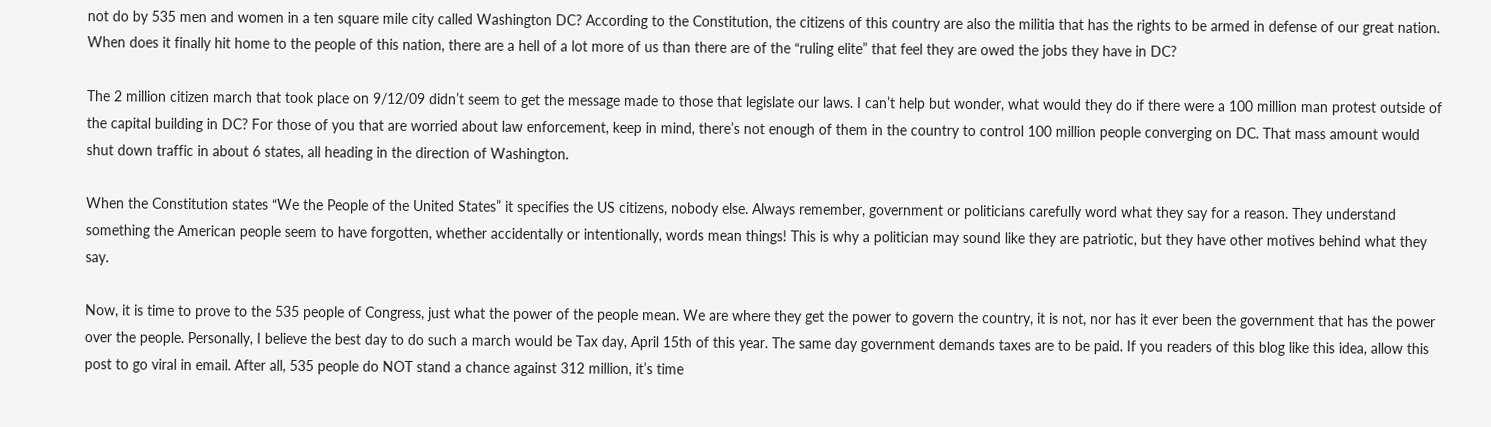not do by 535 men and women in a ten square mile city called Washington DC? According to the Constitution, the citizens of this country are also the militia that has the rights to be armed in defense of our great nation. When does it finally hit home to the people of this nation, there are a hell of a lot more of us than there are of the “ruling elite” that feel they are owed the jobs they have in DC?

The 2 million citizen march that took place on 9/12/09 didn’t seem to get the message made to those that legislate our laws. I can’t help but wonder, what would they do if there were a 100 million man protest outside of the capital building in DC? For those of you that are worried about law enforcement, keep in mind, there’s not enough of them in the country to control 100 million people converging on DC. That mass amount would shut down traffic in about 6 states, all heading in the direction of Washington.

When the Constitution states “We the People of the United States” it specifies the US citizens, nobody else. Always remember, government or politicians carefully word what they say for a reason. They understand something the American people seem to have forgotten, whether accidentally or intentionally, words mean things! This is why a politician may sound like they are patriotic, but they have other motives behind what they say.

Now, it is time to prove to the 535 people of Congress, just what the power of the people mean. We are where they get the power to govern the country, it is not, nor has it ever been the government that has the power over the people. Personally, I believe the best day to do such a march would be Tax day, April 15th of this year. The same day government demands taxes are to be paid. If you readers of this blog like this idea, allow this post to go viral in email. After all, 535 people do NOT stand a chance against 312 million, it’s time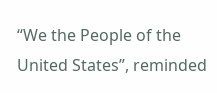“We the People of the United States”, reminded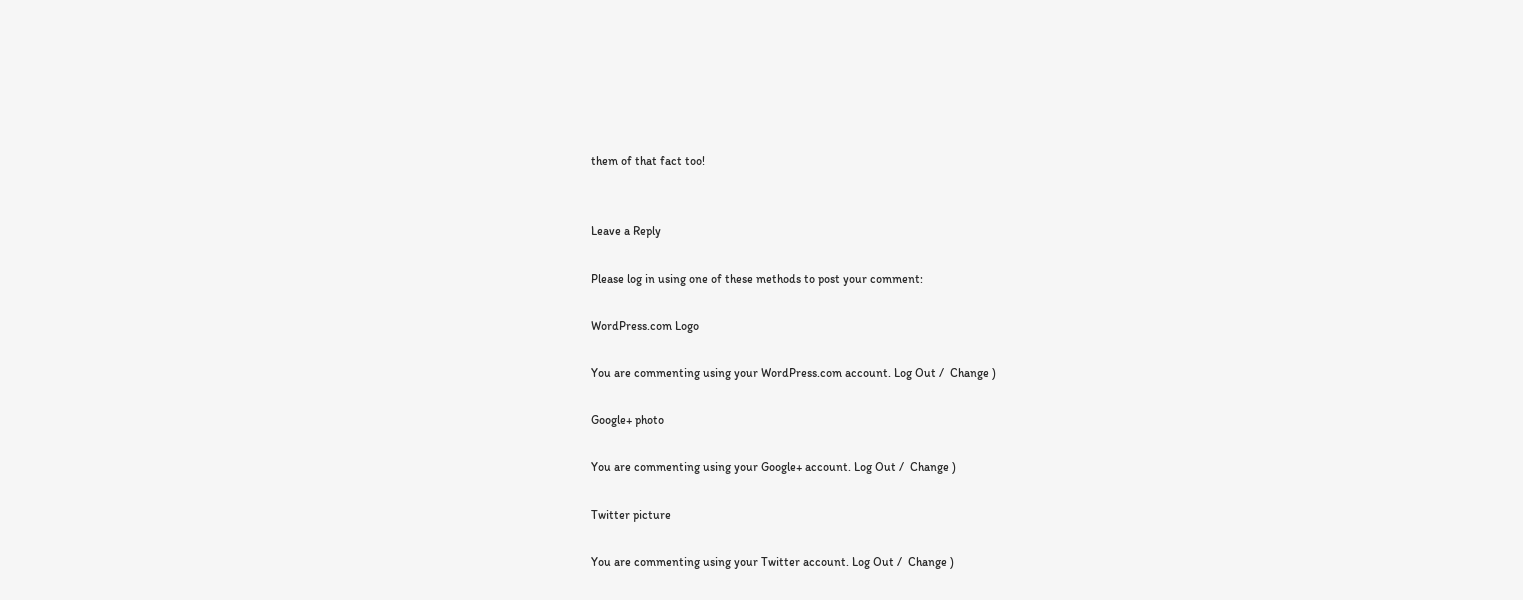them of that fact too!


Leave a Reply

Please log in using one of these methods to post your comment:

WordPress.com Logo

You are commenting using your WordPress.com account. Log Out /  Change )

Google+ photo

You are commenting using your Google+ account. Log Out /  Change )

Twitter picture

You are commenting using your Twitter account. Log Out /  Change )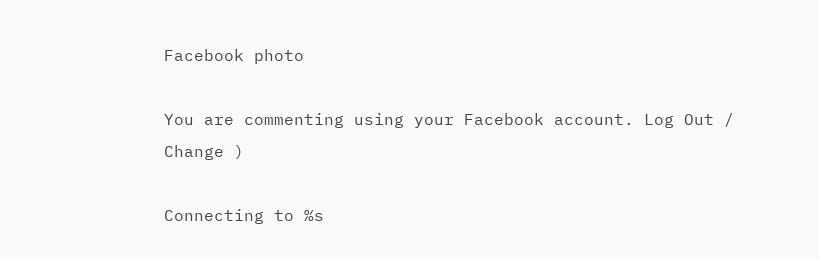Facebook photo

You are commenting using your Facebook account. Log Out /  Change )

Connecting to %s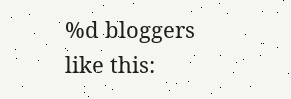%d bloggers like this: